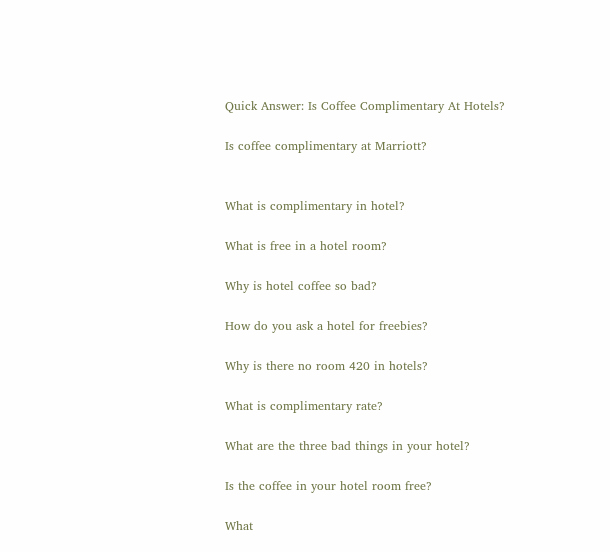Quick Answer: Is Coffee Complimentary At Hotels?

Is coffee complimentary at Marriott?


What is complimentary in hotel?

What is free in a hotel room?

Why is hotel coffee so bad?

How do you ask a hotel for freebies?

Why is there no room 420 in hotels?

What is complimentary rate?

What are the three bad things in your hotel?

Is the coffee in your hotel room free?

What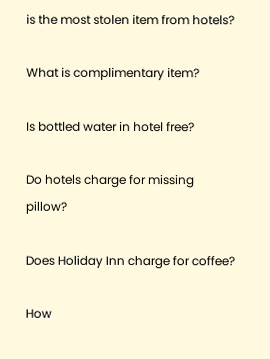is the most stolen item from hotels?

What is complimentary item?

Is bottled water in hotel free?

Do hotels charge for missing pillow?

Does Holiday Inn charge for coffee?

How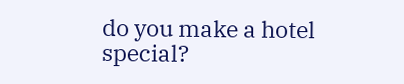do you make a hotel special?